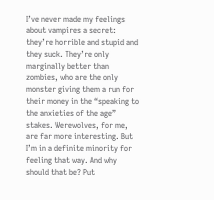I’ve never made my feelings about vampires a secret: they’re horrible and stupid and they suck. They’re only marginally better than zombies, who are the only monster giving them a run for their money in the “speaking to the anxieties of the age” stakes. Werewolves, for me, are far more interesting. But I’m in a definite minority for feeling that way. And why should that be? Put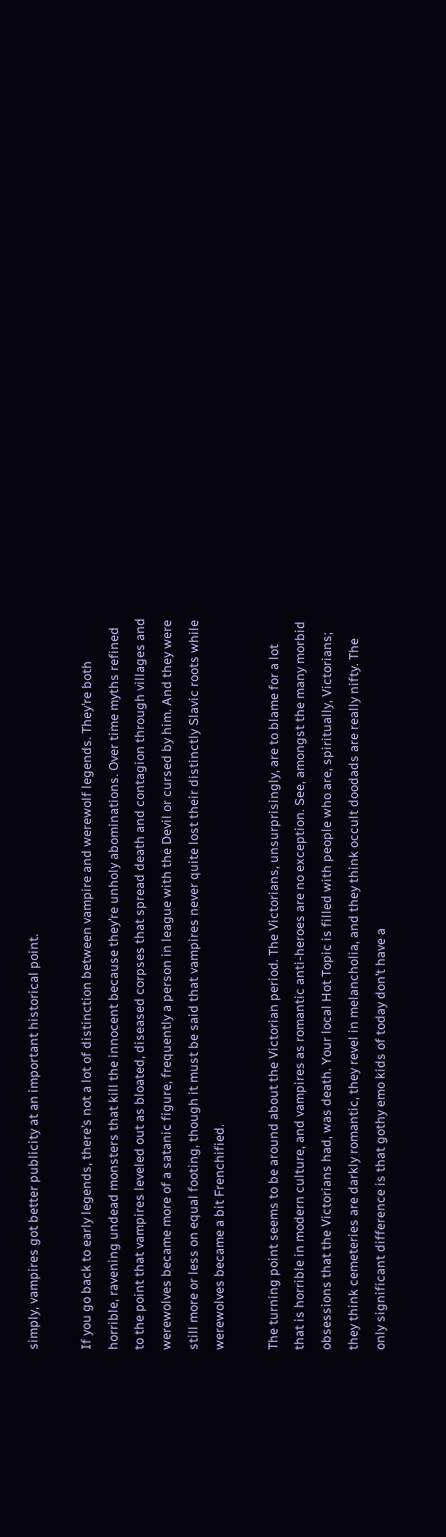simply, vampires got better publicity at an important historical point.

If you go back to early legends, there’s not a lot of distinction between vampire and werewolf legends. They’re both horrible, ravening undead monsters that kill the innocent because they’re unholy abominations. Over time myths refined to the point that vampires leveled out as bloated, diseased corpses that spread death and contagion through villages and werewolves became more of a satanic figure, frequently a person in league with the Devil or cursed by him. And they were still more or less on equal footing, though it must be said that vampires never quite lost their distinctly Slavic roots while werewolves became a bit Frenchified.

The turning point seems to be around about the Victorian period. The Victorians, unsurprisingly, are to blame for a lot that is horrible in modern culture, and vampires as romantic anti-heroes are no exception. See, amongst the many morbid obsessions that the Victorians had, was death. Your local Hot Topic is filled with people who are, spiritually, Victorians; they think cemeteries are darkly romantic, they revel in melancholia, and they think occult doodads are really nifty. The only significant difference is that gothy emo kids of today don’t have a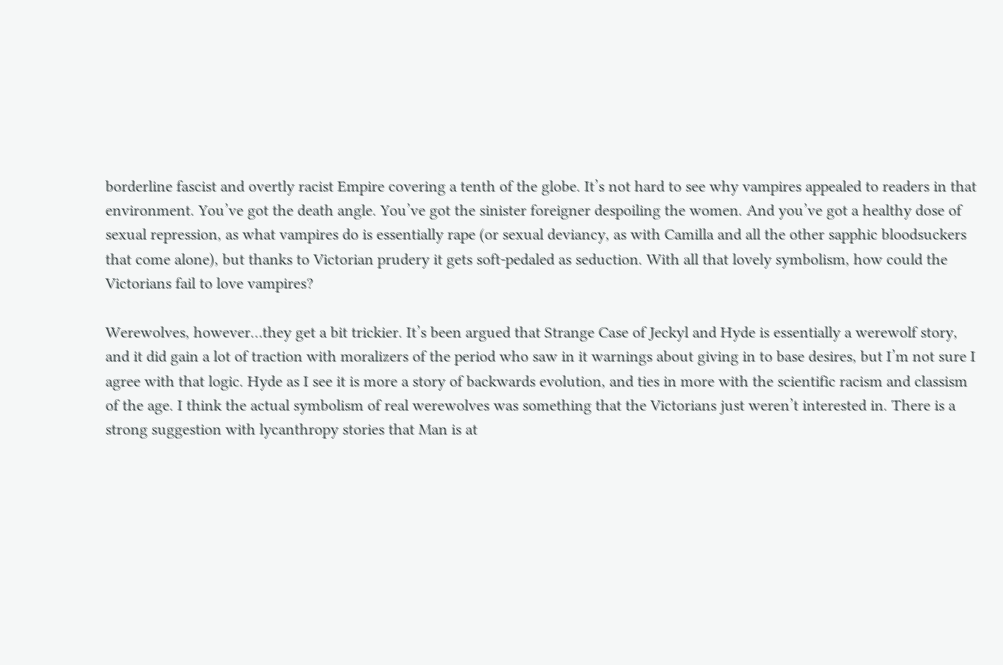borderline fascist and overtly racist Empire covering a tenth of the globe. It’s not hard to see why vampires appealed to readers in that environment. You’ve got the death angle. You’ve got the sinister foreigner despoiling the women. And you’ve got a healthy dose of sexual repression, as what vampires do is essentially rape (or sexual deviancy, as with Camilla and all the other sapphic bloodsuckers that come alone), but thanks to Victorian prudery it gets soft-pedaled as seduction. With all that lovely symbolism, how could the Victorians fail to love vampires?

Werewolves, however…they get a bit trickier. It’s been argued that Strange Case of Jeckyl and Hyde is essentially a werewolf story, and it did gain a lot of traction with moralizers of the period who saw in it warnings about giving in to base desires, but I’m not sure I agree with that logic. Hyde as I see it is more a story of backwards evolution, and ties in more with the scientific racism and classism of the age. I think the actual symbolism of real werewolves was something that the Victorians just weren’t interested in. There is a strong suggestion with lycanthropy stories that Man is at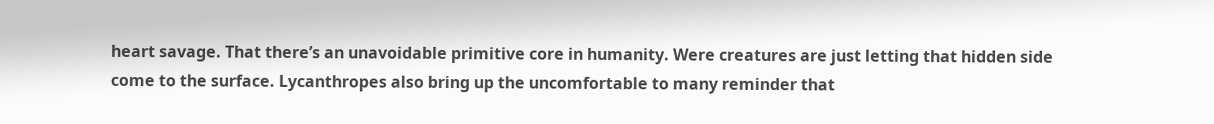heart savage. That there’s an unavoidable primitive core in humanity. Were creatures are just letting that hidden side come to the surface. Lycanthropes also bring up the uncomfortable to many reminder that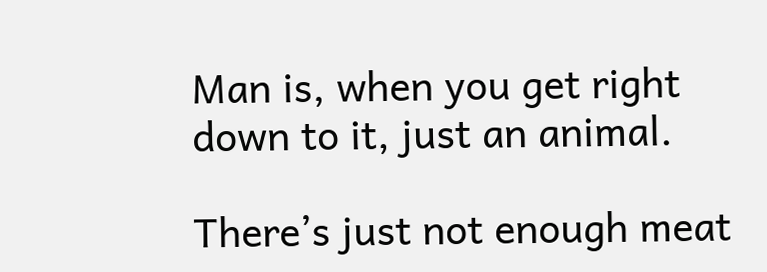Man is, when you get right down to it, just an animal.

There’s just not enough meat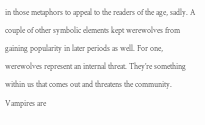in those metaphors to appeal to the readers of the age, sadly. A couple of other symbolic elements kept werewolves from gaining popularity in later periods as well. For one, werewolves represent an internal threat. They’re something within us that comes out and threatens the community. Vampires are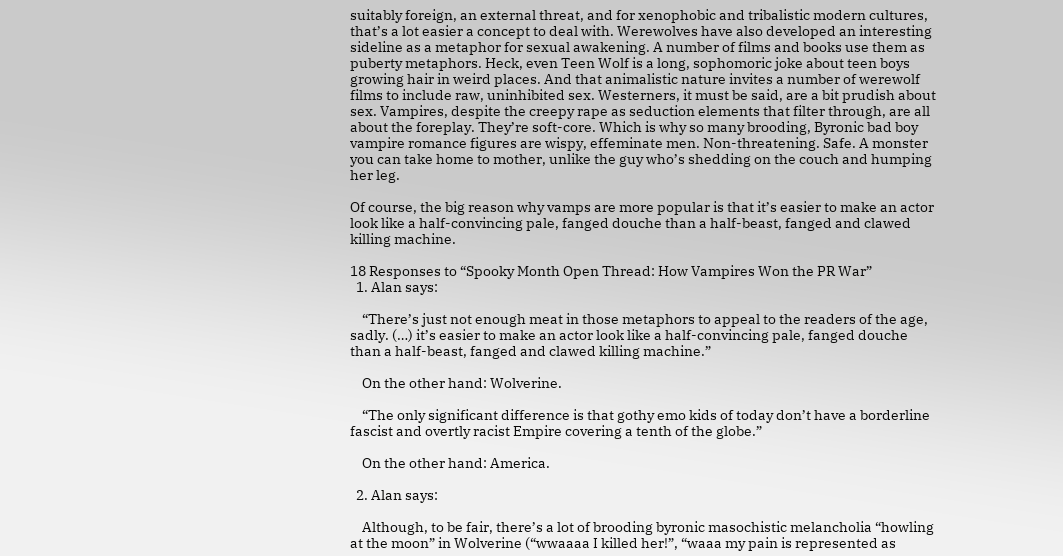suitably foreign, an external threat, and for xenophobic and tribalistic modern cultures, that’s a lot easier a concept to deal with. Werewolves have also developed an interesting sideline as a metaphor for sexual awakening. A number of films and books use them as puberty metaphors. Heck, even Teen Wolf is a long, sophomoric joke about teen boys growing hair in weird places. And that animalistic nature invites a number of werewolf films to include raw, uninhibited sex. Westerners, it must be said, are a bit prudish about sex. Vampires, despite the creepy rape as seduction elements that filter through, are all about the foreplay. They’re soft-core. Which is why so many brooding, Byronic bad boy vampire romance figures are wispy, effeminate men. Non-threatening. Safe. A monster you can take home to mother, unlike the guy who’s shedding on the couch and humping her leg.

Of course, the big reason why vamps are more popular is that it’s easier to make an actor look like a half-convincing pale, fanged douche than a half-beast, fanged and clawed killing machine.

18 Responses to “Spooky Month Open Thread: How Vampires Won the PR War”
  1. Alan says:

    “There’s just not enough meat in those metaphors to appeal to the readers of the age, sadly. (…) it’s easier to make an actor look like a half-convincing pale, fanged douche than a half-beast, fanged and clawed killing machine.”

    On the other hand: Wolverine.

    “The only significant difference is that gothy emo kids of today don’t have a borderline fascist and overtly racist Empire covering a tenth of the globe.”

    On the other hand: America.

  2. Alan says:

    Although, to be fair, there’s a lot of brooding byronic masochistic melancholia “howling at the moon” in Wolverine (“wwaaaa I killed her!”, “waaa my pain is represented as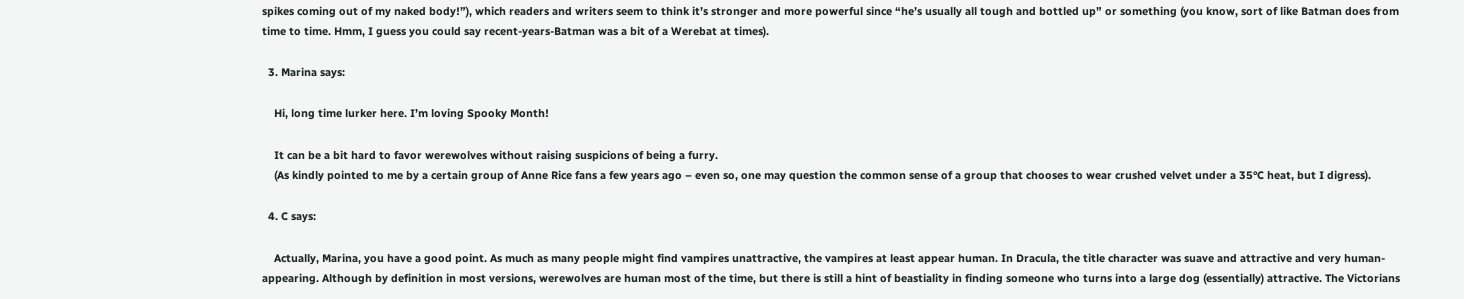spikes coming out of my naked body!”), which readers and writers seem to think it’s stronger and more powerful since “he’s usually all tough and bottled up” or something (you know, sort of like Batman does from time to time. Hmm, I guess you could say recent-years-Batman was a bit of a Werebat at times).

  3. Marina says:

    Hi, long time lurker here. I’m loving Spooky Month!

    It can be a bit hard to favor werewolves without raising suspicions of being a furry.
    (As kindly pointed to me by a certain group of Anne Rice fans a few years ago – even so, one may question the common sense of a group that chooses to wear crushed velvet under a 35°C heat, but I digress).

  4. C says:

    Actually, Marina, you have a good point. As much as many people might find vampires unattractive, the vampires at least appear human. In Dracula, the title character was suave and attractive and very human-appearing. Although by definition in most versions, werewolves are human most of the time, but there is still a hint of beastiality in finding someone who turns into a large dog (essentially) attractive. The Victorians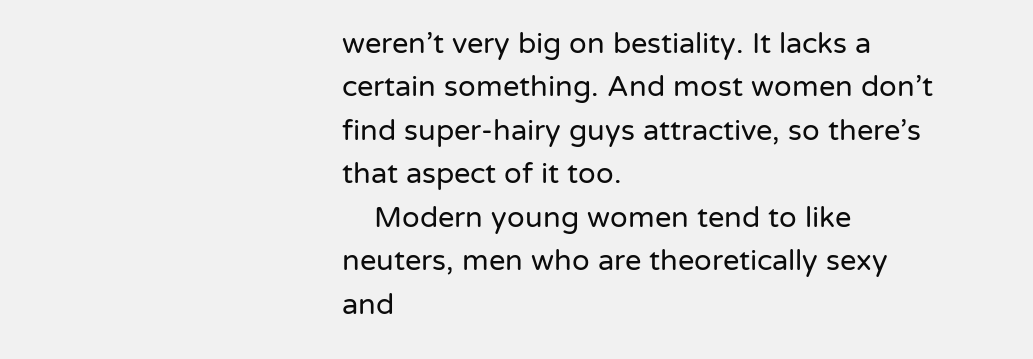weren’t very big on bestiality. It lacks a certain something. And most women don’t find super-hairy guys attractive, so there’s that aspect of it too.
    Modern young women tend to like neuters, men who are theoretically sexy and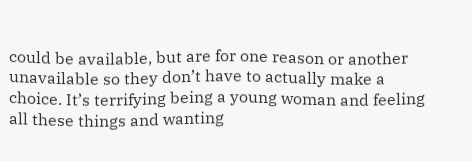could be available, but are for one reason or another unavailable so they don’t have to actually make a choice. It’s terrifying being a young woman and feeling all these things and wanting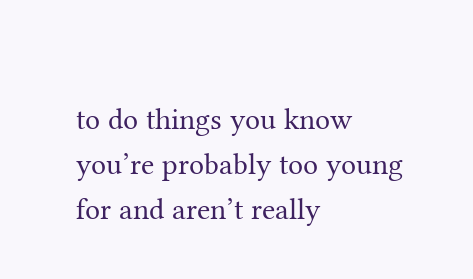to do things you know you’re probably too young for and aren’t really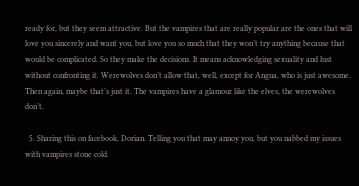ready for, but they seem attractive. But the vampires that are really popular are the ones that will love you sincerely and want you, but love you so much that they won’t try anything because that would be complicated. So they make the decisions. It means acknowledging sexuality and lust without confronting it. Werewolves don’t allow that, well, except for Angua, who is just awesome. Then again, maybe that’s just it. The vampires have a glamour like the elves, the werewolves don’t.

  5. Sharing this on facebook, Dorian. Telling you that may annoy you, but you nabbed my issues with vampires stone cold.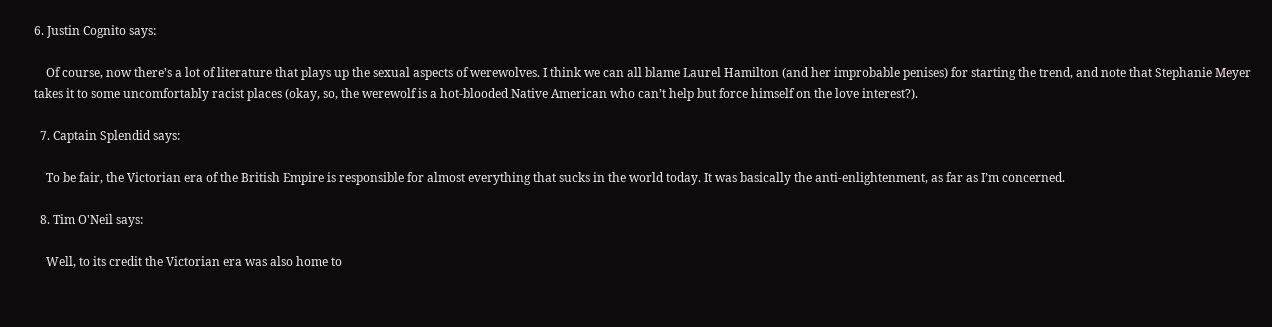6. Justin Cognito says:

    Of course, now there’s a lot of literature that plays up the sexual aspects of werewolves. I think we can all blame Laurel Hamilton (and her improbable penises) for starting the trend, and note that Stephanie Meyer takes it to some uncomfortably racist places (okay, so, the werewolf is a hot-blooded Native American who can’t help but force himself on the love interest?).

  7. Captain Splendid says:

    To be fair, the Victorian era of the British Empire is responsible for almost everything that sucks in the world today. It was basically the anti-enlightenment, as far as I’m concerned.

  8. Tim O'Neil says:

    Well, to its credit the Victorian era was also home to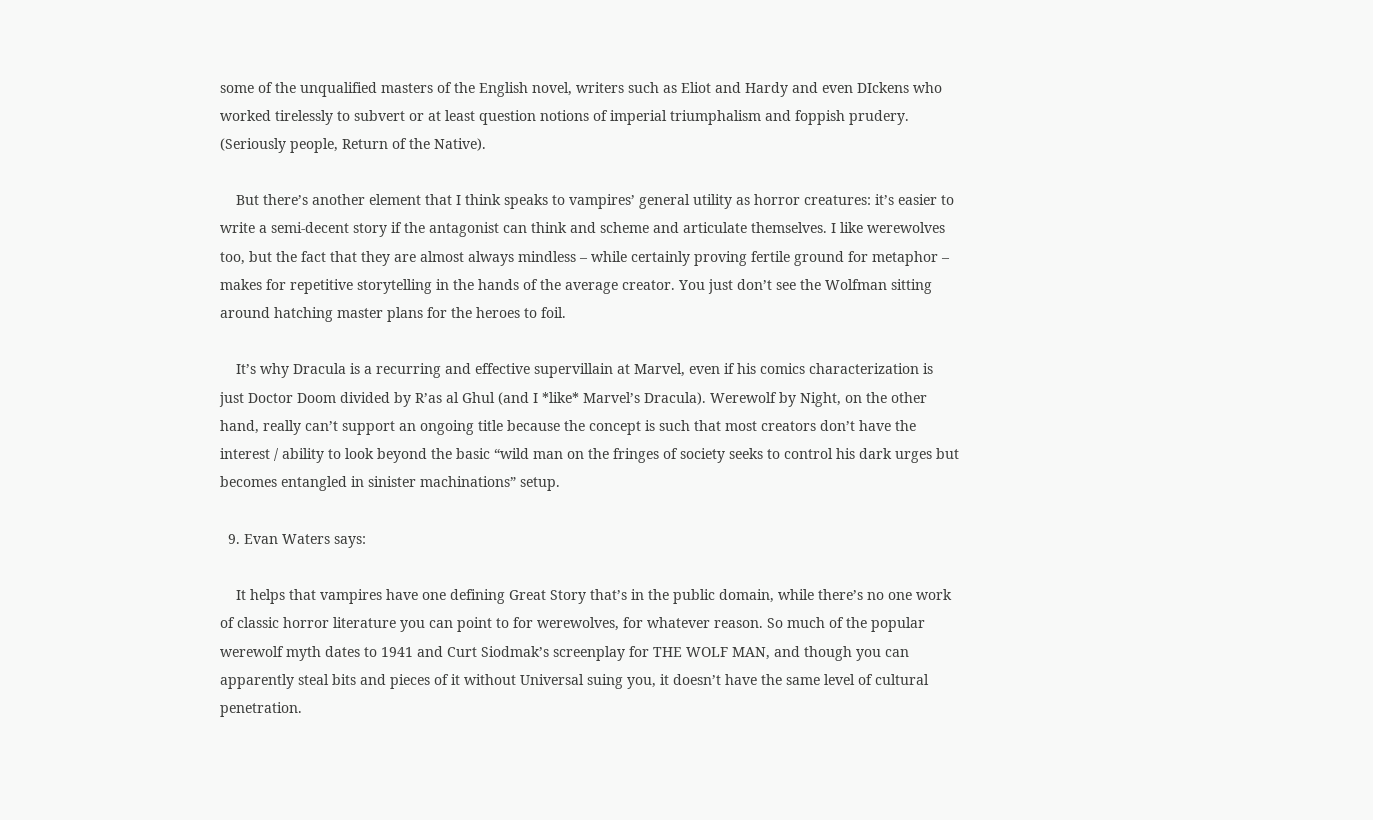some of the unqualified masters of the English novel, writers such as Eliot and Hardy and even DIckens who worked tirelessly to subvert or at least question notions of imperial triumphalism and foppish prudery. (Seriously people, Return of the Native).

    But there’s another element that I think speaks to vampires’ general utility as horror creatures: it’s easier to write a semi-decent story if the antagonist can think and scheme and articulate themselves. I like werewolves too, but the fact that they are almost always mindless – while certainly proving fertile ground for metaphor – makes for repetitive storytelling in the hands of the average creator. You just don’t see the Wolfman sitting around hatching master plans for the heroes to foil.

    It’s why Dracula is a recurring and effective supervillain at Marvel, even if his comics characterization is just Doctor Doom divided by R’as al Ghul (and I *like* Marvel’s Dracula). Werewolf by Night, on the other hand, really can’t support an ongoing title because the concept is such that most creators don’t have the interest / ability to look beyond the basic “wild man on the fringes of society seeks to control his dark urges but becomes entangled in sinister machinations” setup.

  9. Evan Waters says:

    It helps that vampires have one defining Great Story that’s in the public domain, while there’s no one work of classic horror literature you can point to for werewolves, for whatever reason. So much of the popular werewolf myth dates to 1941 and Curt Siodmak’s screenplay for THE WOLF MAN, and though you can apparently steal bits and pieces of it without Universal suing you, it doesn’t have the same level of cultural penetration.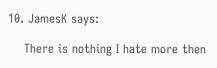10. JamesK says:

    There is nothing I hate more then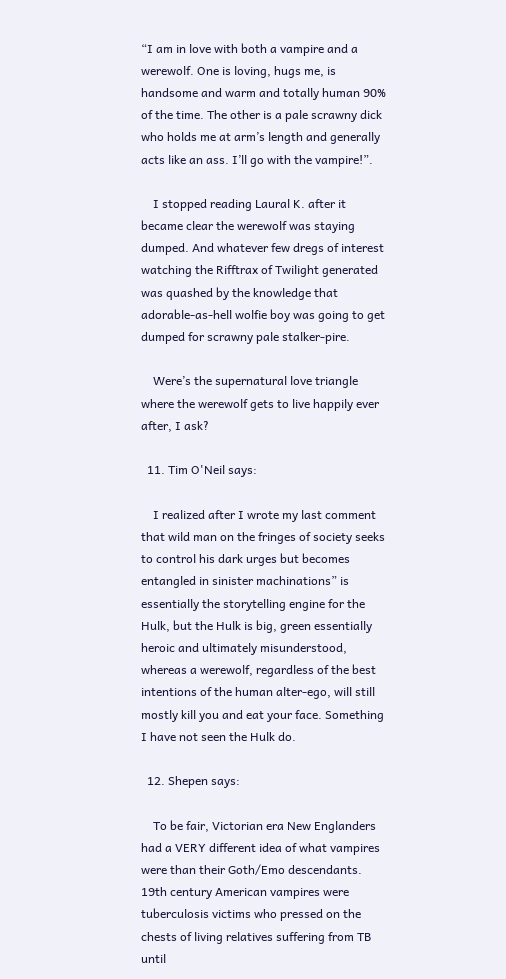“I am in love with both a vampire and a werewolf. One is loving, hugs me, is handsome and warm and totally human 90% of the time. The other is a pale scrawny dick who holds me at arm’s length and generally acts like an ass. I’ll go with the vampire!”.

    I stopped reading Laural K. after it became clear the werewolf was staying dumped. And whatever few dregs of interest watching the Rifftrax of Twilight generated was quashed by the knowledge that adorable-as-hell wolfie boy was going to get dumped for scrawny pale stalker-pire.

    Were’s the supernatural love triangle where the werewolf gets to live happily ever after, I ask?

  11. Tim O'Neil says:

    I realized after I wrote my last comment that wild man on the fringes of society seeks to control his dark urges but becomes entangled in sinister machinations” is essentially the storytelling engine for the Hulk, but the Hulk is big, green essentially heroic and ultimately misunderstood, whereas a werewolf, regardless of the best intentions of the human alter-ego, will still mostly kill you and eat your face. Something I have not seen the Hulk do.

  12. Shepen says:

    To be fair, Victorian era New Englanders had a VERY different idea of what vampires were than their Goth/Emo descendants. 19th century American vampires were tuberculosis victims who pressed on the chests of living relatives suffering from TB until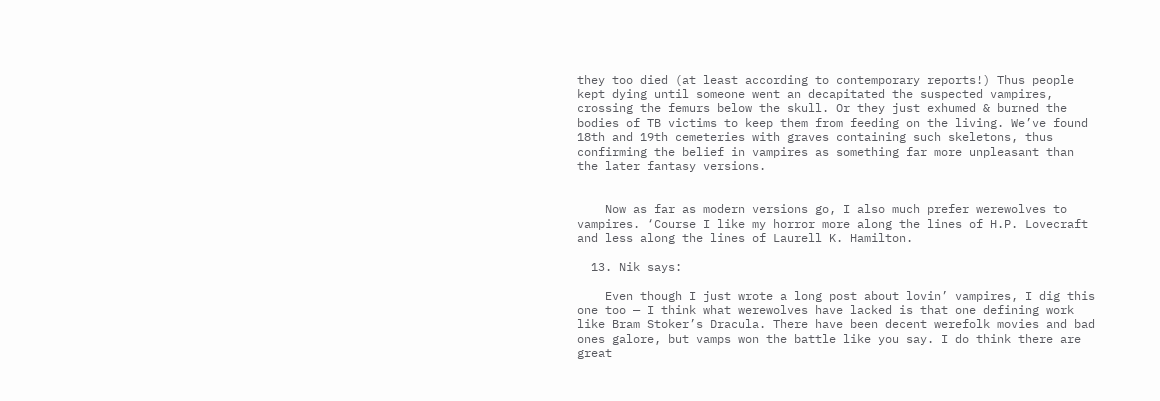they too died (at least according to contemporary reports!) Thus people kept dying until someone went an decapitated the suspected vampires, crossing the femurs below the skull. Or they just exhumed & burned the bodies of TB victims to keep them from feeding on the living. We’ve found 18th and 19th cemeteries with graves containing such skeletons, thus confirming the belief in vampires as something far more unpleasant than the later fantasy versions.


    Now as far as modern versions go, I also much prefer werewolves to vampires. ‘Course I like my horror more along the lines of H.P. Lovecraft and less along the lines of Laurell K. Hamilton.

  13. Nik says:

    Even though I just wrote a long post about lovin’ vampires, I dig this one too — I think what werewolves have lacked is that one defining work like Bram Stoker’s Dracula. There have been decent werefolk movies and bad ones galore, but vamps won the battle like you say. I do think there are great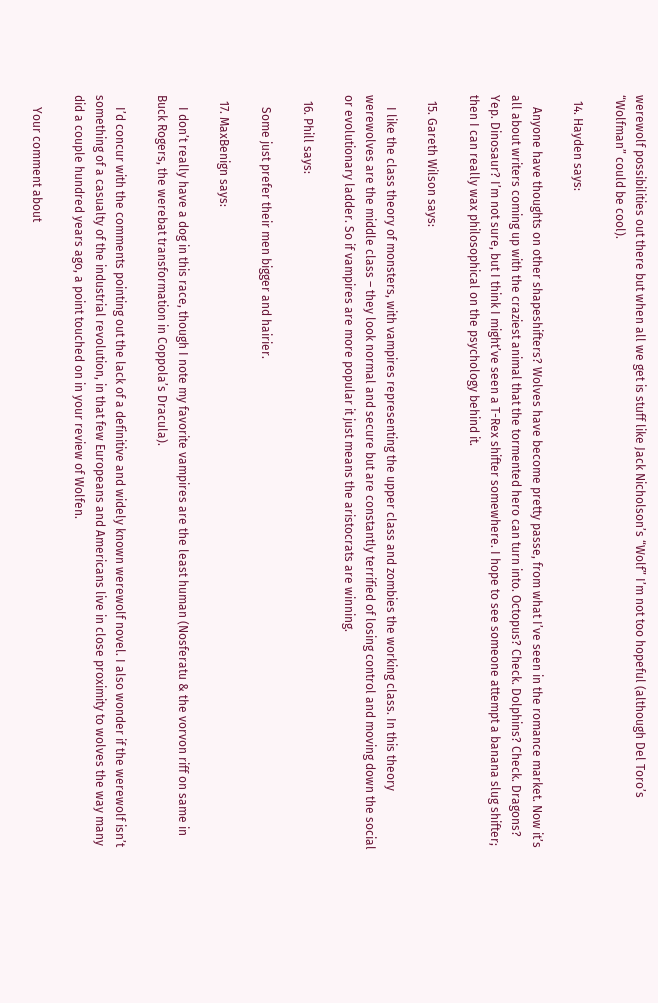werewolf possibilities out there but when all we get is stuff like Jack Nicholson’s “Wolf” I’m not too hopeful (although Del Toro’s “Wolfman” could be cool).

  14. Hayden says:

    Anyone have thoughts on other shapeshifters? Wolves have become pretty passe, from what I’ve seen in the romance market. Now it’s all about writers coming up with the craziest animal that the tormented hero can turn into. Octopus? Check. Dolphins? Check. Dragons? Yep. Dinosaur? I’m not sure, but I think I might’ve seen a T-Rex shifter somewhere. I hope to see someone attempt a banana slug shifter; then I can really wax philosophical on the psychology behind it.

  15. Gareth Wilson says:

    I like the class theory of monsters, with vampires representing the upper class and zombies the working class. In this theory werewolves are the middle class – they look normal and secure but are constantly terrified of losing control and moving down the social or evolutionary ladder. So if vampires are more popular it just means the aristocrats are winning.

  16. Phill says:

    Some just prefer their men bigger and hairier.

  17. MaxBenign says:

    I don’t really have a dog in this race, though I note my favorite vampires are the least human (Nosferatu & the vorvon riff on same in Buck Rogers, the werebat transformation in Coppola’s Dracula).

    I’d concur with the comments pointing out the lack of a definitive and widely known werewolf novel. I also wonder if the werewolf isn’t something of a casualty of the industrial revolution, in that few Europeans and Americans live in close proximity to wolves the way many did a couple hundred years ago, a point touched on in your review of Wolfen.

    Your comment about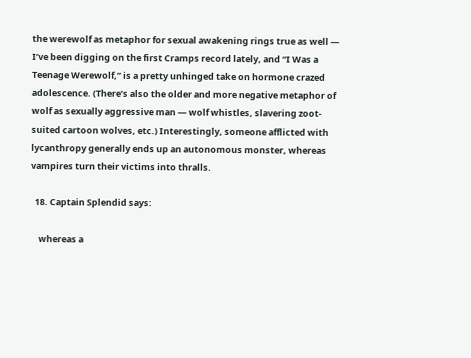the werewolf as metaphor for sexual awakening rings true as well — I’ve been digging on the first Cramps record lately, and “I Was a Teenage Werewolf,” is a pretty unhinged take on hormone crazed adolescence. (There’s also the older and more negative metaphor of wolf as sexually aggressive man — wolf whistles, slavering zoot-suited cartoon wolves, etc.) Interestingly, someone afflicted with lycanthropy generally ends up an autonomous monster, whereas vampires turn their victims into thralls.

  18. Captain Splendid says:

    whereas a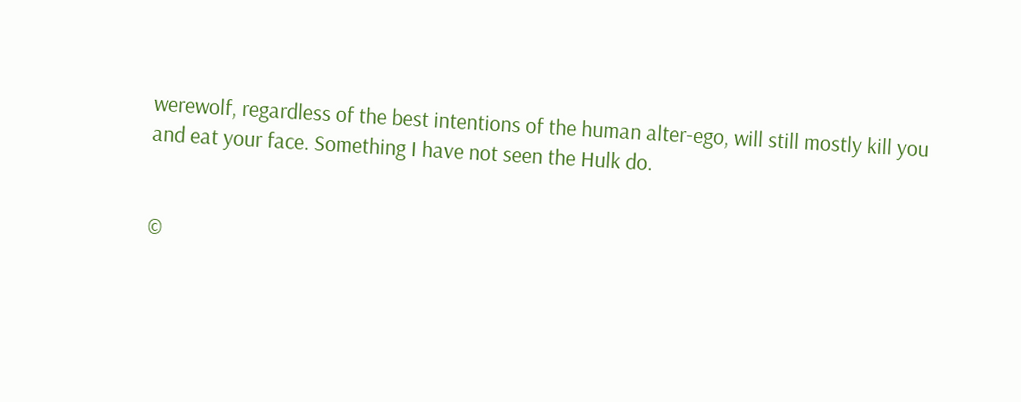werewolf, regardless of the best intentions of the human alter-ego, will still mostly kill you and eat your face. Something I have not seen the Hulk do.


©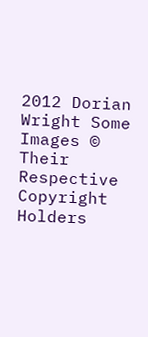2012 Dorian Wright Some Images © Their Respective Copyright Holders